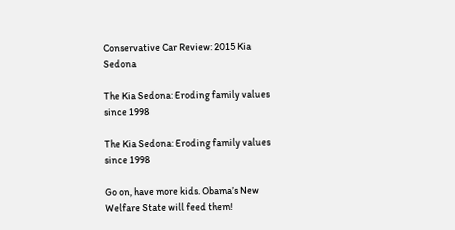Conservative Car Review: 2015 Kia Sedona

The Kia Sedona: Eroding family values since 1998

The Kia Sedona: Eroding family values since 1998

Go on, have more kids. Obama’s New Welfare State will feed them!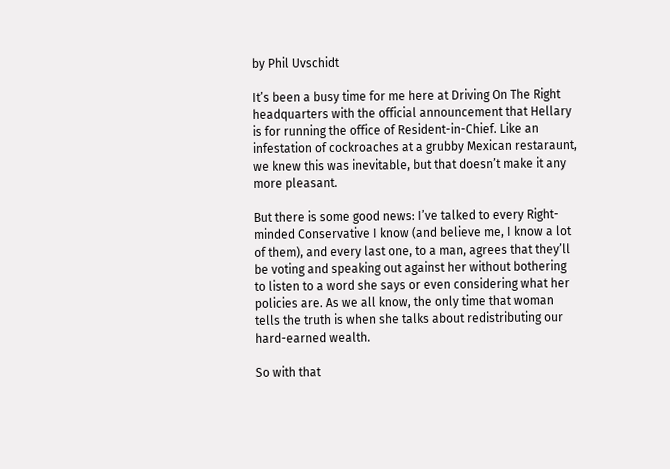by Phil Uvschidt

It’s been a busy time for me here at Driving On The Right headquarters with the official announcement that Hellary is for running the office of Resident-in-Chief. Like an infestation of cockroaches at a grubby Mexican restaraunt, we knew this was inevitable, but that doesn’t make it any more pleasant.

But there is some good news: I’ve talked to every Right-minded Conservative I know (and believe me, I know a lot of them), and every last one, to a man, agrees that they’ll be voting and speaking out against her without bothering to listen to a word she says or even considering what her policies are. As we all know, the only time that woman tells the truth is when she talks about redistributing our hard-earned wealth.

So with that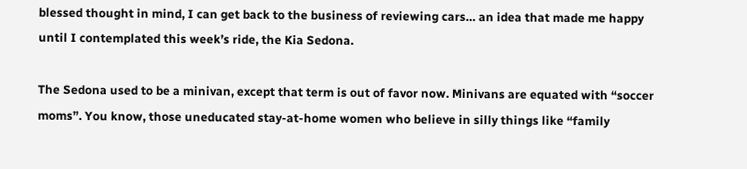blessed thought in mind, I can get back to the business of reviewing cars… an idea that made me happy until I contemplated this week’s ride, the Kia Sedona.

The Sedona used to be a minivan, except that term is out of favor now. Minivans are equated with “soccer moms”. You know, those uneducated stay-at-home women who believe in silly things like “family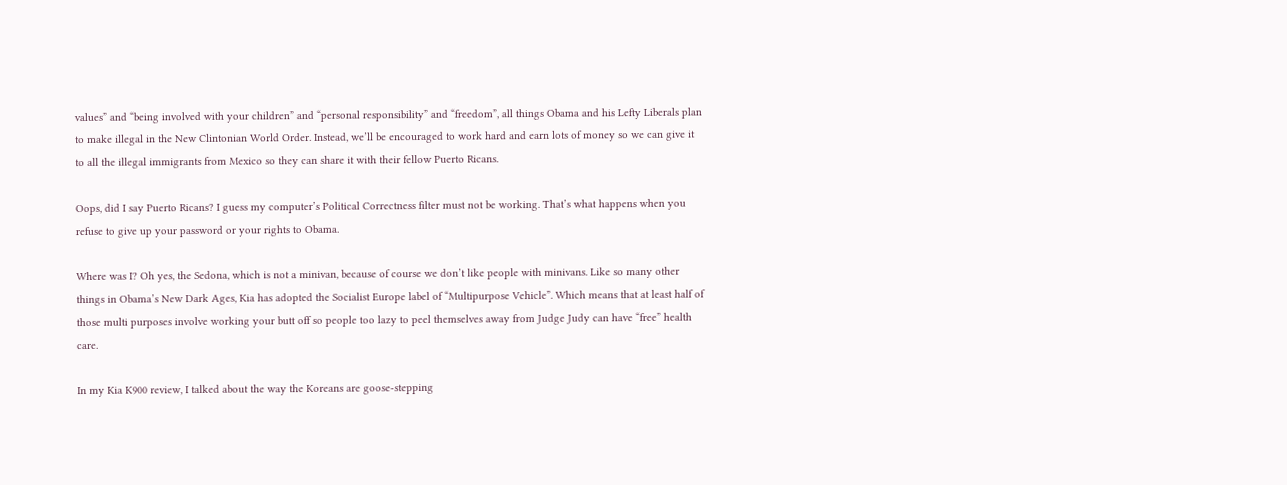values” and “being involved with your children” and “personal responsibility” and “freedom”, all things Obama and his Lefty Liberals plan to make illegal in the New Clintonian World Order. Instead, we’ll be encouraged to work hard and earn lots of money so we can give it to all the illegal immigrants from Mexico so they can share it with their fellow Puerto Ricans.

Oops, did I say Puerto Ricans? I guess my computer’s Political Correctness filter must not be working. That’s what happens when you refuse to give up your password or your rights to Obama.

Where was I? Oh yes, the Sedona, which is not a minivan, because of course we don’t like people with minivans. Like so many other things in Obama’s New Dark Ages, Kia has adopted the Socialist Europe label of “Multipurpose Vehicle”. Which means that at least half of those multi purposes involve working your butt off so people too lazy to peel themselves away from Judge Judy can have “free” health care.

In my Kia K900 review, I talked about the way the Koreans are goose-stepping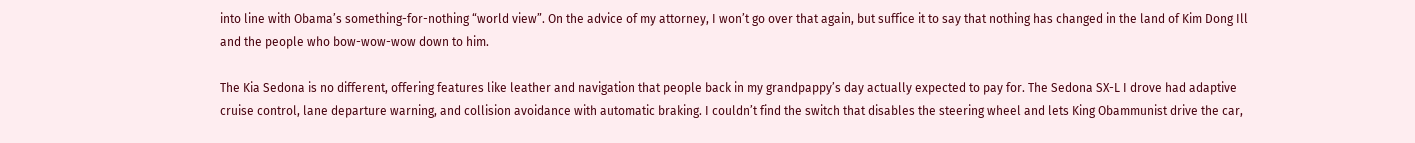into line with Obama’s something-for-nothing “world view”. On the advice of my attorney, I won’t go over that again, but suffice it to say that nothing has changed in the land of Kim Dong Ill and the people who bow-wow-wow down to him.

The Kia Sedona is no different, offering features like leather and navigation that people back in my grandpappy’s day actually expected to pay for. The Sedona SX-L I drove had adaptive cruise control, lane departure warning, and collision avoidance with automatic braking. I couldn’t find the switch that disables the steering wheel and lets King Obammunist drive the car,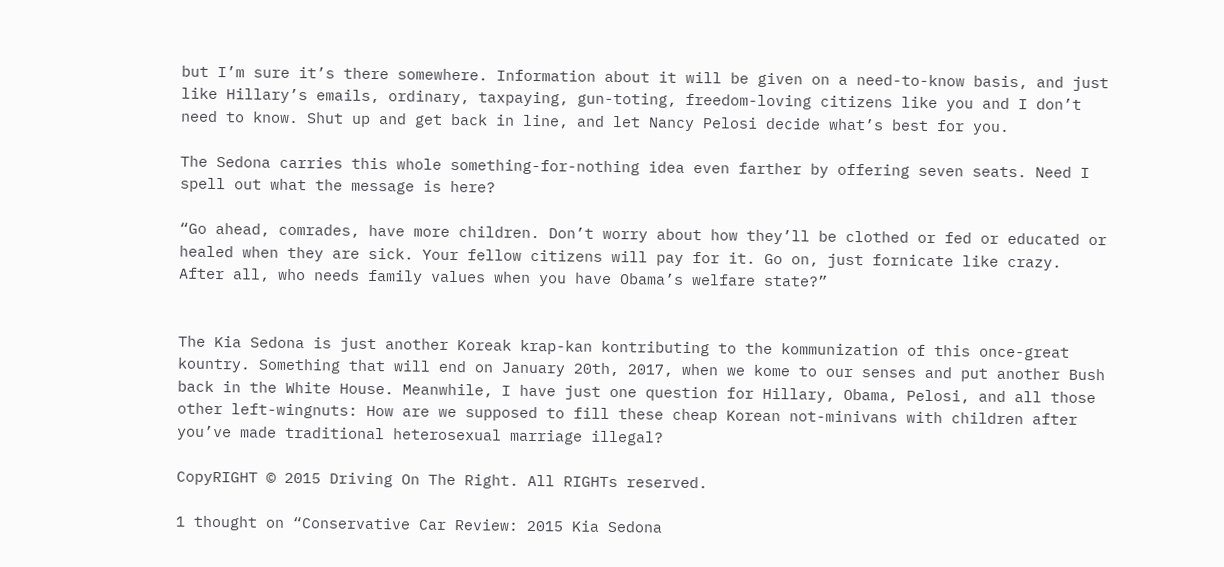but I’m sure it’s there somewhere. Information about it will be given on a need-to-know basis, and just like Hillary’s emails, ordinary, taxpaying, gun-toting, freedom-loving citizens like you and I don’t need to know. Shut up and get back in line, and let Nancy Pelosi decide what’s best for you.

The Sedona carries this whole something-for-nothing idea even farther by offering seven seats. Need I spell out what the message is here?

“Go ahead, comrades, have more children. Don’t worry about how they’ll be clothed or fed or educated or healed when they are sick. Your fellow citizens will pay for it. Go on, just fornicate like crazy. After all, who needs family values when you have Obama’s welfare state?”


The Kia Sedona is just another Koreak krap-kan kontributing to the kommunization of this once-great kountry. Something that will end on January 20th, 2017, when we kome to our senses and put another Bush back in the White House. Meanwhile, I have just one question for Hillary, Obama, Pelosi, and all those other left-wingnuts: How are we supposed to fill these cheap Korean not-minivans with children after you’ve made traditional heterosexual marriage illegal?

CopyRIGHT © 2015 Driving On The Right. All RIGHTs reserved.

1 thought on “Conservative Car Review: 2015 Kia Sedona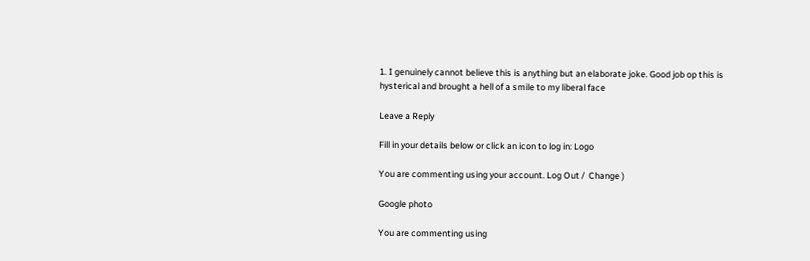1. I genuinely cannot believe this is anything but an elaborate joke. Good job op this is hysterical and brought a hell of a smile to my liberal face

Leave a Reply

Fill in your details below or click an icon to log in: Logo

You are commenting using your account. Log Out /  Change )

Google photo

You are commenting using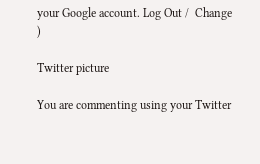your Google account. Log Out /  Change )

Twitter picture

You are commenting using your Twitter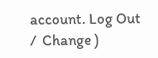account. Log Out /  Change )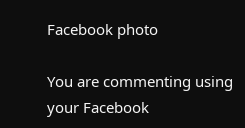Facebook photo

You are commenting using your Facebook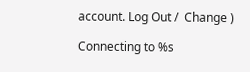account. Log Out /  Change )

Connecting to %s